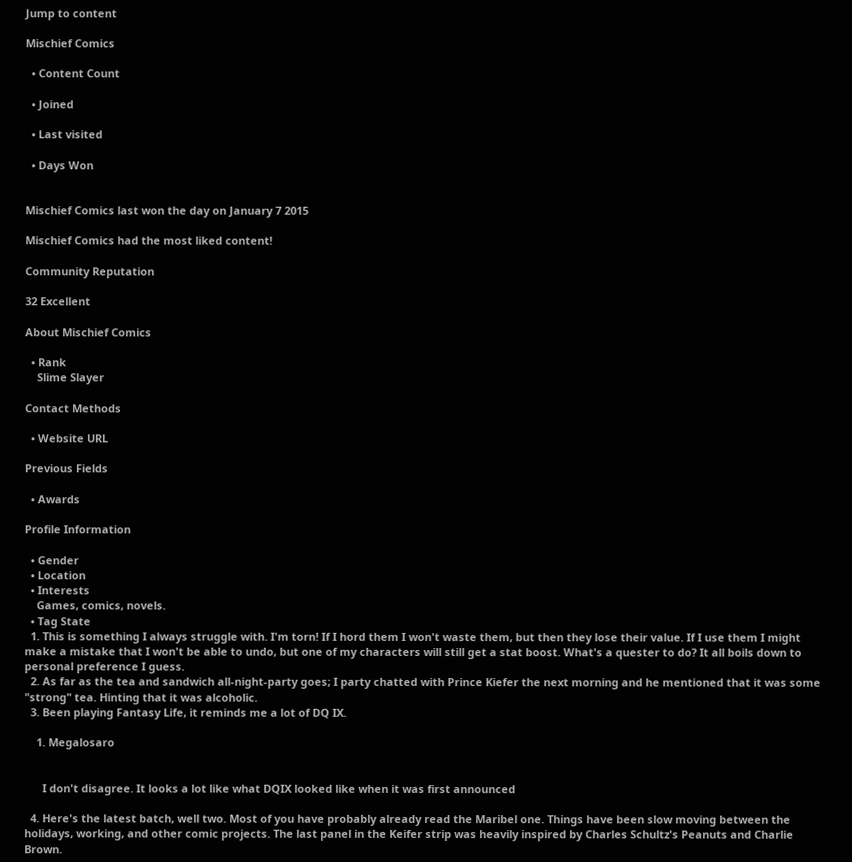Jump to content

Mischief Comics

  • Content Count

  • Joined

  • Last visited

  • Days Won


Mischief Comics last won the day on January 7 2015

Mischief Comics had the most liked content!

Community Reputation

32 Excellent

About Mischief Comics

  • Rank
    Slime Slayer

Contact Methods

  • Website URL

Previous Fields

  • Awards

Profile Information

  • Gender
  • Location
  • Interests
    Games, comics, novels.
  • Tag State
  1. This is something I always struggle with. I'm torn! If I hord them I won't waste them, but then they lose their value. If I use them I might make a mistake that I won't be able to undo, but one of my characters will still get a stat boost. What's a quester to do? It all boils down to personal preference I guess.
  2. As far as the tea and sandwich all-night-party goes; I party chatted with Prince Kiefer the next morning and he mentioned that it was some "strong" tea. Hinting that it was alcoholic.
  3. Been playing Fantasy Life, it reminds me a lot of DQ IX.

    1. Megalosaro


      I don't disagree. It looks a lot like what DQIX looked like when it was first announced

  4. Here's the latest batch, well two. Most of you have probably already read the Maribel one. Things have been slow moving between the holidays, working, and other comic projects. The last panel in the Keifer strip was heavily inspired by Charles Schultz's Peanuts and Charlie Brown.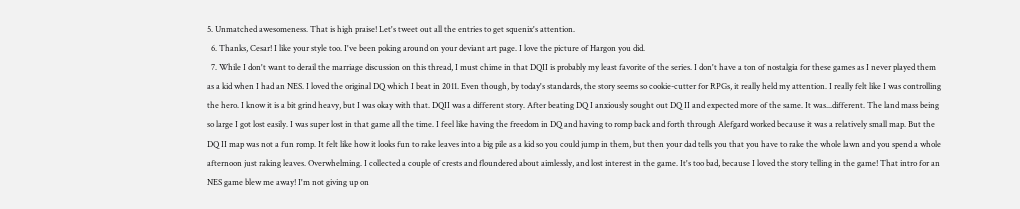5. Unmatched awesomeness. That is high praise! Let's tweet out all the entries to get squenix's attention.
  6. Thanks, Cesar! I like your style too. I've been poking around on your deviant art page. I love the picture of Hargon you did.
  7. While I don't want to derail the marriage discussion on this thread, I must chime in that DQII is probably my least favorite of the series. I don't have a ton of nostalgia for these games as I never played them as a kid when I had an NES. I loved the original DQ which I beat in 2011. Even though, by today's standards, the story seems so cookie-cutter for RPGs, it really held my attention. I really felt like I was controlling the hero. I know it is a bit grind heavy, but I was okay with that. DQII was a different story. After beating DQ I anxiously sought out DQ II and expected more of the same. It was...different. The land mass being so large I got lost easily. I was super lost in that game all the time. I feel like having the freedom in DQ and having to romp back and forth through Alefgard worked because it was a relatively small map. But the DQ II map was not a fun romp. It felt like how it looks fun to rake leaves into a big pile as a kid so you could jump in them, but then your dad tells you that you have to rake the whole lawn and you spend a whole afternoon just raking leaves. Overwhelming. I collected a couple of crests and floundered about aimlessly, and lost interest in the game. It's too bad, because I loved the story telling in the game! That intro for an NES game blew me away! I'm not giving up on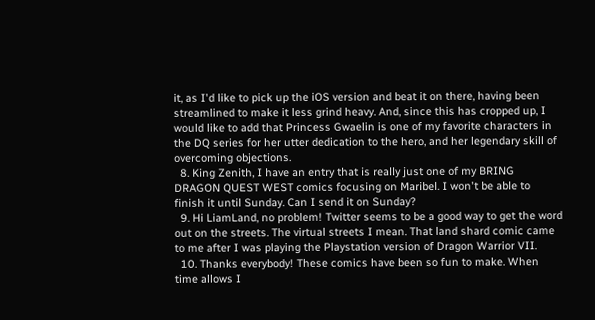it, as I'd like to pick up the iOS version and beat it on there, having been streamlined to make it less grind heavy. And, since this has cropped up, I would like to add that Princess Gwaelin is one of my favorite characters in the DQ series for her utter dedication to the hero, and her legendary skill of overcoming objections.
  8. King Zenith, I have an entry that is really just one of my BRING DRAGON QUEST WEST comics focusing on Maribel. I won't be able to finish it until Sunday. Can I send it on Sunday?
  9. Hi LiamLand, no problem! Twitter seems to be a good way to get the word out on the streets. The virtual streets I mean. That land shard comic came to me after I was playing the Playstation version of Dragon Warrior VII.
  10. Thanks everybody! These comics have been so fun to make. When time allows I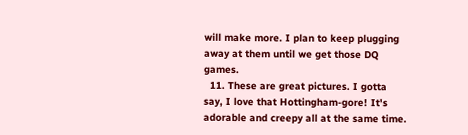will make more. I plan to keep plugging away at them until we get those DQ games.
  11. These are great pictures. I gotta say, I love that Hottingham-gore! It's adorable and creepy all at the same time.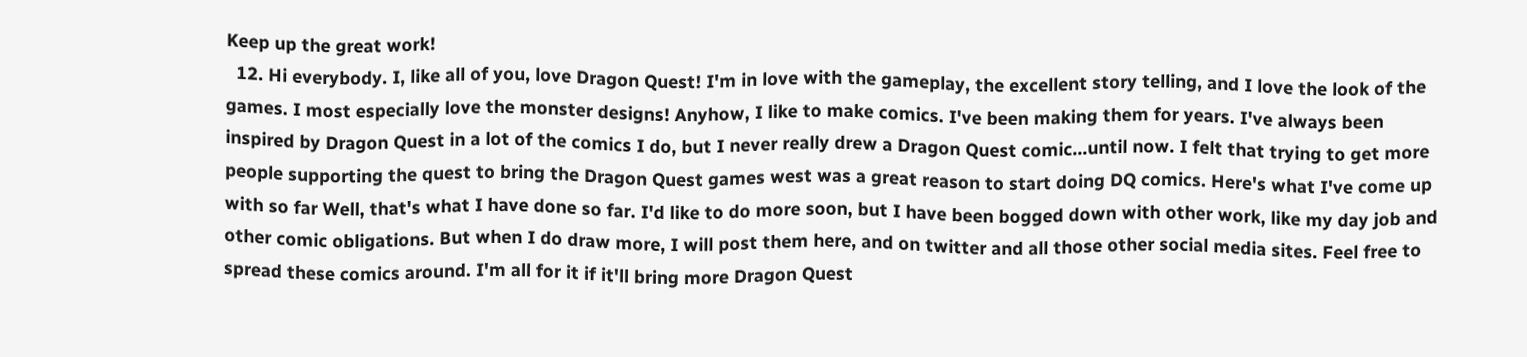Keep up the great work!
  12. Hi everybody. I, like all of you, love Dragon Quest! I'm in love with the gameplay, the excellent story telling, and I love the look of the games. I most especially love the monster designs! Anyhow, I like to make comics. I've been making them for years. I've always been inspired by Dragon Quest in a lot of the comics I do, but I never really drew a Dragon Quest comic...until now. I felt that trying to get more people supporting the quest to bring the Dragon Quest games west was a great reason to start doing DQ comics. Here's what I've come up with so far Well, that's what I have done so far. I'd like to do more soon, but I have been bogged down with other work, like my day job and other comic obligations. But when I do draw more, I will post them here, and on twitter and all those other social media sites. Feel free to spread these comics around. I'm all for it if it'll bring more Dragon Quest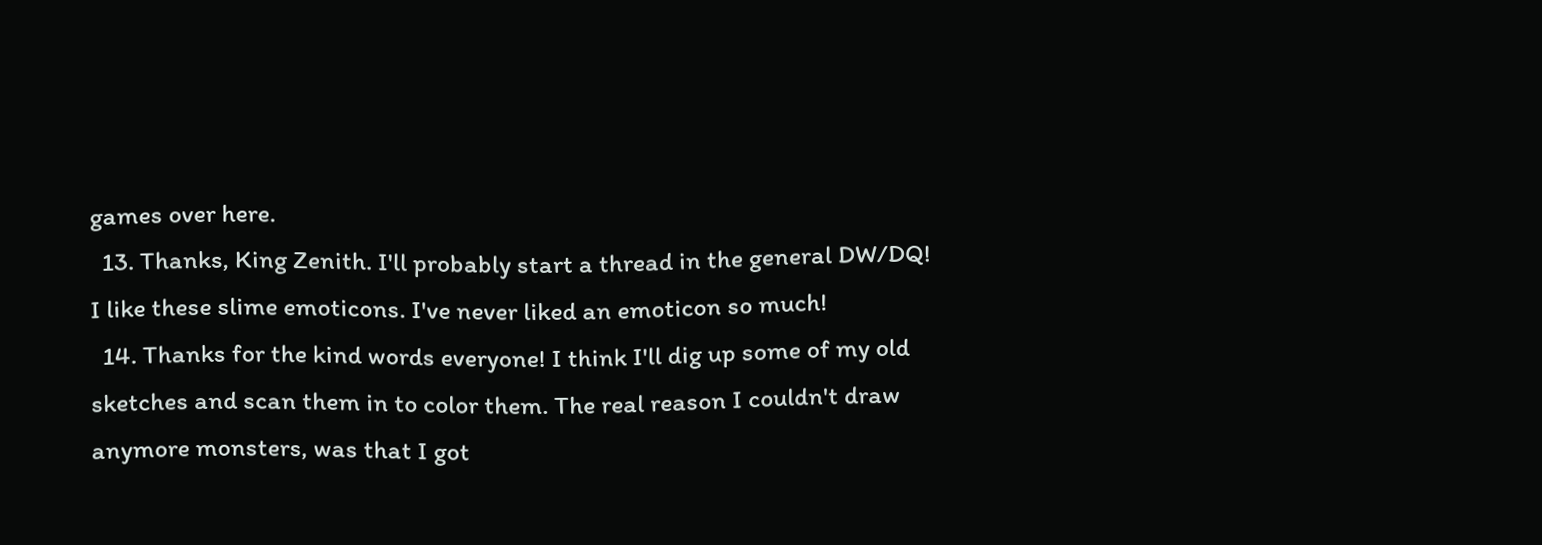games over here.
  13. Thanks, King Zenith. I'll probably start a thread in the general DW/DQ! I like these slime emoticons. I've never liked an emoticon so much!
  14. Thanks for the kind words everyone! I think I'll dig up some of my old sketches and scan them in to color them. The real reason I couldn't draw anymore monsters, was that I got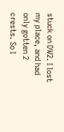stuck on DW2. I lost my place, and had only gotten 2 crests. So I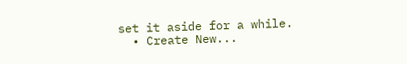set it aside for a while.
  • Create New...